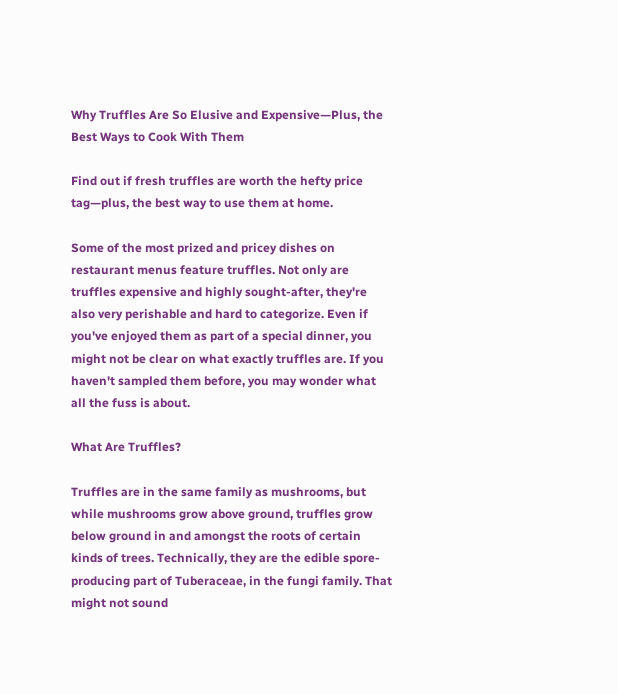Why Truffles Are So Elusive and Expensive—Plus, the Best Ways to Cook With Them

Find out if fresh truffles are worth the hefty price tag—plus, the best way to use them at home.

Some of the most prized and pricey dishes on restaurant menus feature truffles. Not only are truffles expensive and highly sought-after, they're also very perishable and hard to categorize. Even if you've enjoyed them as part of a special dinner, you might not be clear on what exactly truffles are. If you haven't sampled them before, you may wonder what all the fuss is about.

What Are Truffles?

Truffles are in the same family as mushrooms, but while mushrooms grow above ground, truffles grow below ground in and amongst the roots of certain kinds of trees. Technically, they are the edible spore-producing part of Tuberaceae, in the fungi family. That might not sound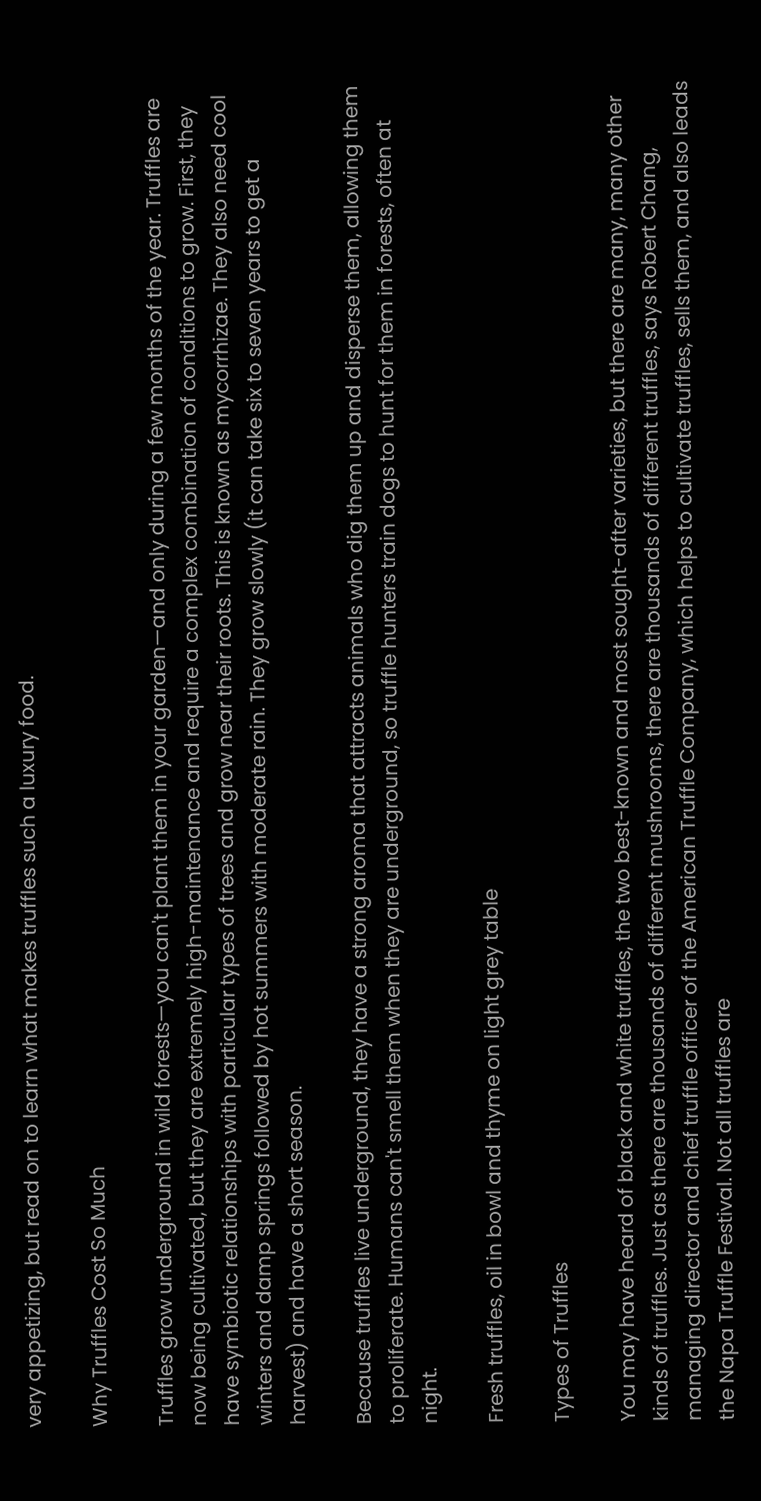very appetizing, but read on to learn what makes truffles such a luxury food.

Why Truffles Cost So Much

Truffles grow underground in wild forests—you can't plant them in your garden—and only during a few months of the year. Truffles are now being cultivated, but they are extremely high-maintenance and require a complex combination of conditions to grow. First, they have symbiotic relationships with particular types of trees and grow near their roots. This is known as mycorrhizae. They also need cool winters and damp springs followed by hot summers with moderate rain. They grow slowly (it can take six to seven years to get a harvest) and have a short season.

Because truffles live underground, they have a strong aroma that attracts animals who dig them up and disperse them, allowing them to proliferate. Humans can't smell them when they are underground, so truffle hunters train dogs to hunt for them in forests, often at night.

Fresh truffles, oil in bowl and thyme on light grey table

Types of Truffles

You may have heard of black and white truffles, the two best-known and most sought-after varieties, but there are many, many other kinds of truffles. Just as there are thousands of different mushrooms, there are thousands of different truffles, says Robert Chang, managing director and chief truffle officer of the American Truffle Company, which helps to cultivate truffles, sells them, and also leads the Napa Truffle Festival. Not all truffles are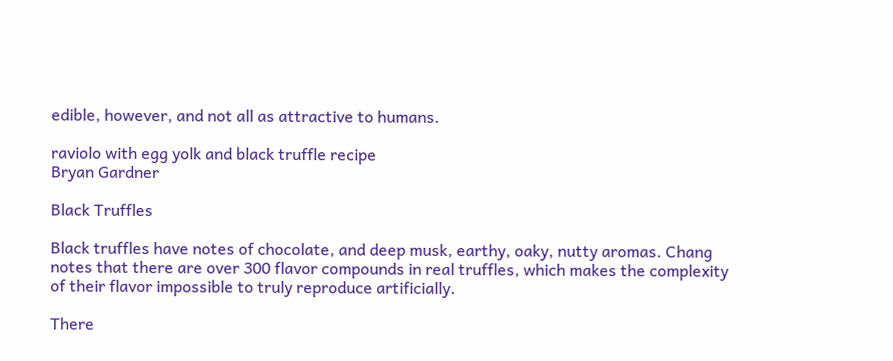edible, however, and not all as attractive to humans.

raviolo with egg yolk and black truffle recipe
Bryan Gardner

Black Truffles

Black truffles have notes of chocolate, and deep musk, earthy, oaky, nutty aromas. Chang notes that there are over 300 flavor compounds in real truffles, which makes the complexity of their flavor impossible to truly reproduce artificially.

There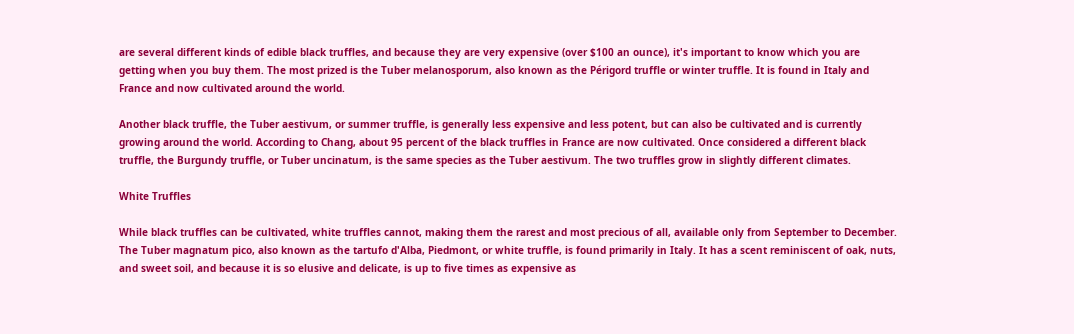are several different kinds of edible black truffles, and because they are very expensive (over $100 an ounce), it's important to know which you are getting when you buy them. The most prized is the Tuber melanosporum, also known as the Périgord truffle or winter truffle. It is found in Italy and France and now cultivated around the world.

Another black truffle, the Tuber aestivum, or summer truffle, is generally less expensive and less potent, but can also be cultivated and is currently growing around the world. According to Chang, about 95 percent of the black truffles in France are now cultivated. Once considered a different black truffle, the Burgundy truffle, or Tuber uncinatum, is the same species as the Tuber aestivum. The two truffles grow in slightly different climates.

White Truffles

While black truffles can be cultivated, white truffles cannot, making them the rarest and most precious of all, available only from September to December. The Tuber magnatum pico, also known as the tartufo d'Alba, Piedmont, or white truffle, is found primarily in Italy. It has a scent reminiscent of oak, nuts, and sweet soil, and because it is so elusive and delicate, is up to five times as expensive as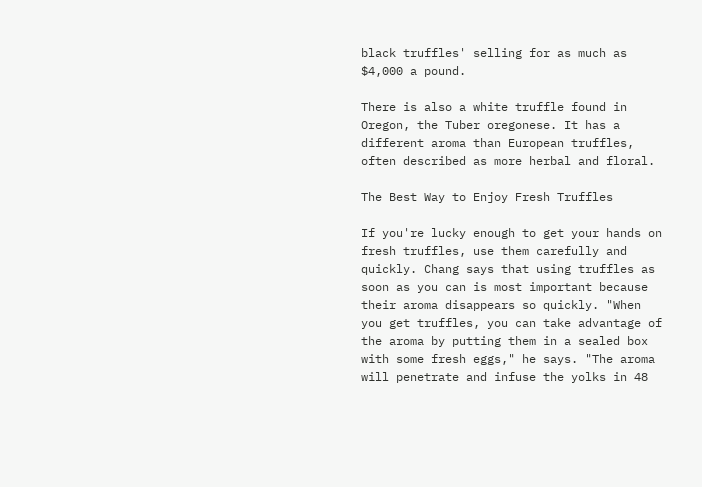black truffles' selling for as much as $4,000 a pound.

There is also a white truffle found in Oregon, the Tuber oregonese. It has a different aroma than European truffles, often described as more herbal and floral.

The Best Way to Enjoy Fresh Truffles

If you're lucky enough to get your hands on fresh truffles, use them carefully and quickly. Chang says that using truffles as soon as you can is most important because their aroma disappears so quickly. "When you get truffles, you can take advantage of the aroma by putting them in a sealed box with some fresh eggs," he says. "The aroma will penetrate and infuse the yolks in 48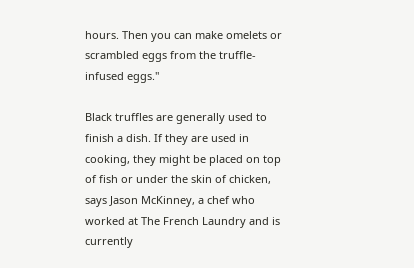hours. Then you can make omelets or scrambled eggs from the truffle-infused eggs."

Black truffles are generally used to finish a dish. If they are used in cooking, they might be placed on top of fish or under the skin of chicken, says Jason McKinney, a chef who worked at The French Laundry and is currently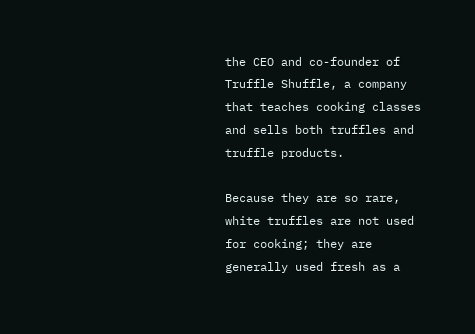the CEO and co-founder of Truffle Shuffle, a company that teaches cooking classes and sells both truffles and truffle products.

Because they are so rare, white truffles are not used for cooking; they are generally used fresh as a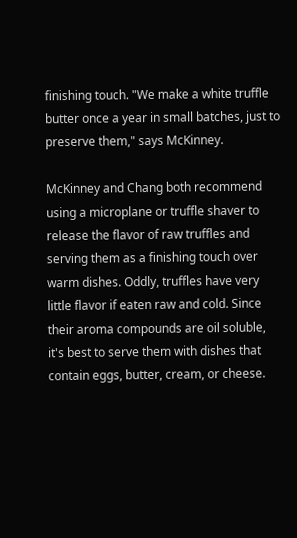finishing touch. "We make a white truffle butter once a year in small batches, just to preserve them," says McKinney.

McKinney and Chang both recommend using a microplane or truffle shaver to release the flavor of raw truffles and serving them as a finishing touch over warm dishes. Oddly, truffles have very little flavor if eaten raw and cold. Since their aroma compounds are oil soluble, it's best to serve them with dishes that contain eggs, butter, cream, or cheese.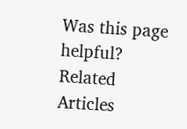Was this page helpful?
Related Articles